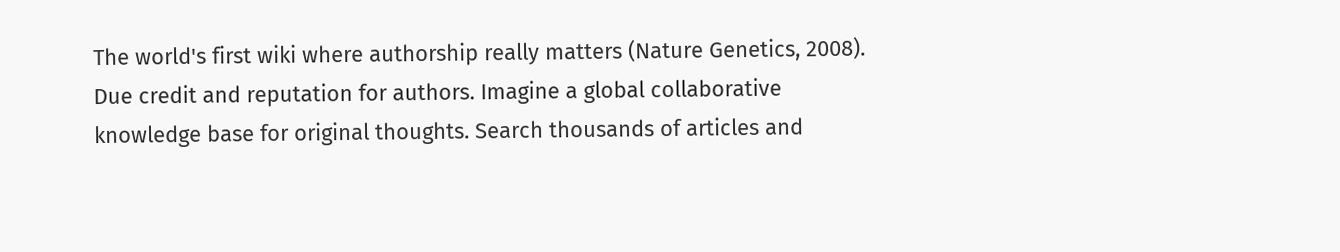The world's first wiki where authorship really matters (Nature Genetics, 2008). Due credit and reputation for authors. Imagine a global collaborative knowledge base for original thoughts. Search thousands of articles and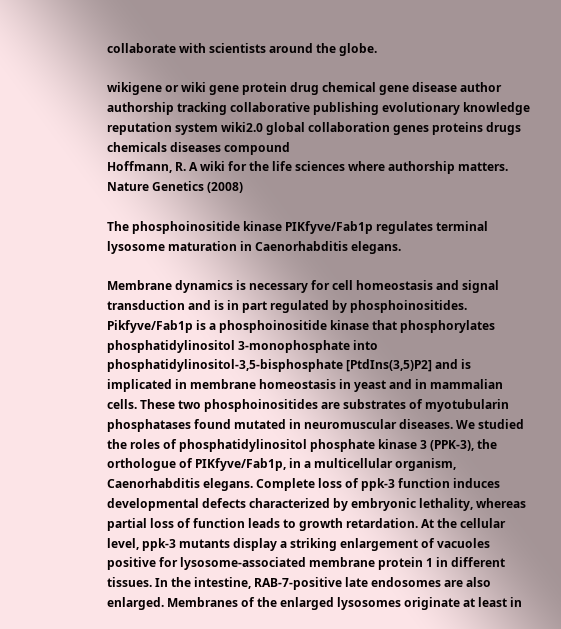collaborate with scientists around the globe.

wikigene or wiki gene protein drug chemical gene disease author authorship tracking collaborative publishing evolutionary knowledge reputation system wiki2.0 global collaboration genes proteins drugs chemicals diseases compound
Hoffmann, R. A wiki for the life sciences where authorship matters. Nature Genetics (2008)

The phosphoinositide kinase PIKfyve/Fab1p regulates terminal lysosome maturation in Caenorhabditis elegans.

Membrane dynamics is necessary for cell homeostasis and signal transduction and is in part regulated by phosphoinositides. Pikfyve/Fab1p is a phosphoinositide kinase that phosphorylates phosphatidylinositol 3-monophosphate into phosphatidylinositol-3,5-bisphosphate [PtdIns(3,5)P2] and is implicated in membrane homeostasis in yeast and in mammalian cells. These two phosphoinositides are substrates of myotubularin phosphatases found mutated in neuromuscular diseases. We studied the roles of phosphatidylinositol phosphate kinase 3 (PPK-3), the orthologue of PIKfyve/Fab1p, in a multicellular organism, Caenorhabditis elegans. Complete loss of ppk-3 function induces developmental defects characterized by embryonic lethality, whereas partial loss of function leads to growth retardation. At the cellular level, ppk-3 mutants display a striking enlargement of vacuoles positive for lysosome-associated membrane protein 1 in different tissues. In the intestine, RAB-7-positive late endosomes are also enlarged. Membranes of the enlarged lysosomes originate at least in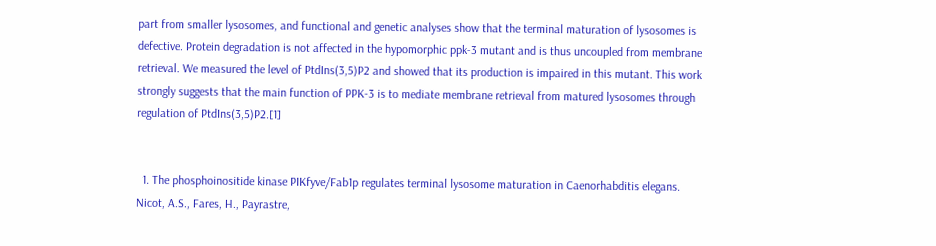part from smaller lysosomes, and functional and genetic analyses show that the terminal maturation of lysosomes is defective. Protein degradation is not affected in the hypomorphic ppk-3 mutant and is thus uncoupled from membrane retrieval. We measured the level of PtdIns(3,5)P2 and showed that its production is impaired in this mutant. This work strongly suggests that the main function of PPK-3 is to mediate membrane retrieval from matured lysosomes through regulation of PtdIns(3,5)P2.[1]


  1. The phosphoinositide kinase PIKfyve/Fab1p regulates terminal lysosome maturation in Caenorhabditis elegans. Nicot, A.S., Fares, H., Payrastre,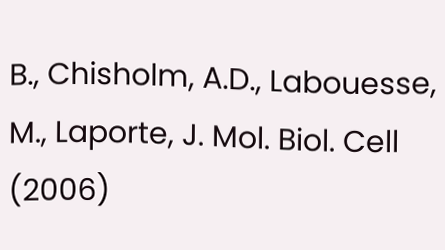B., Chisholm, A.D., Labouesse, M., Laporte, J. Mol. Biol. Cell (2006)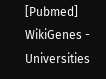[Pubmed]
WikiGenes - Universities